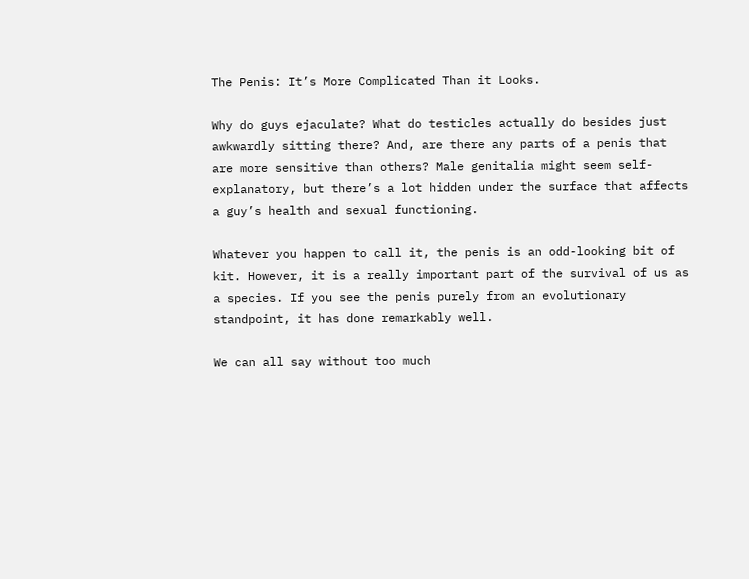The Penis: It’s More Complicated Than it Looks.

Why do guys ejaculate? What do testicles actually do besides just awkwardly sitting there? And, are there any parts of a penis that are more sensitive than others? Male genitalia might seem self-explanatory, but there’s a lot hidden under the surface that affects a guy’s health and sexual functioning.

Whatever you happen to call it, the penis is an odd-looking bit of kit. However, it is a really important part of the survival of us as a species. If you see the penis purely from an evolutionary standpoint, it has done remarkably well.

We can all say without too much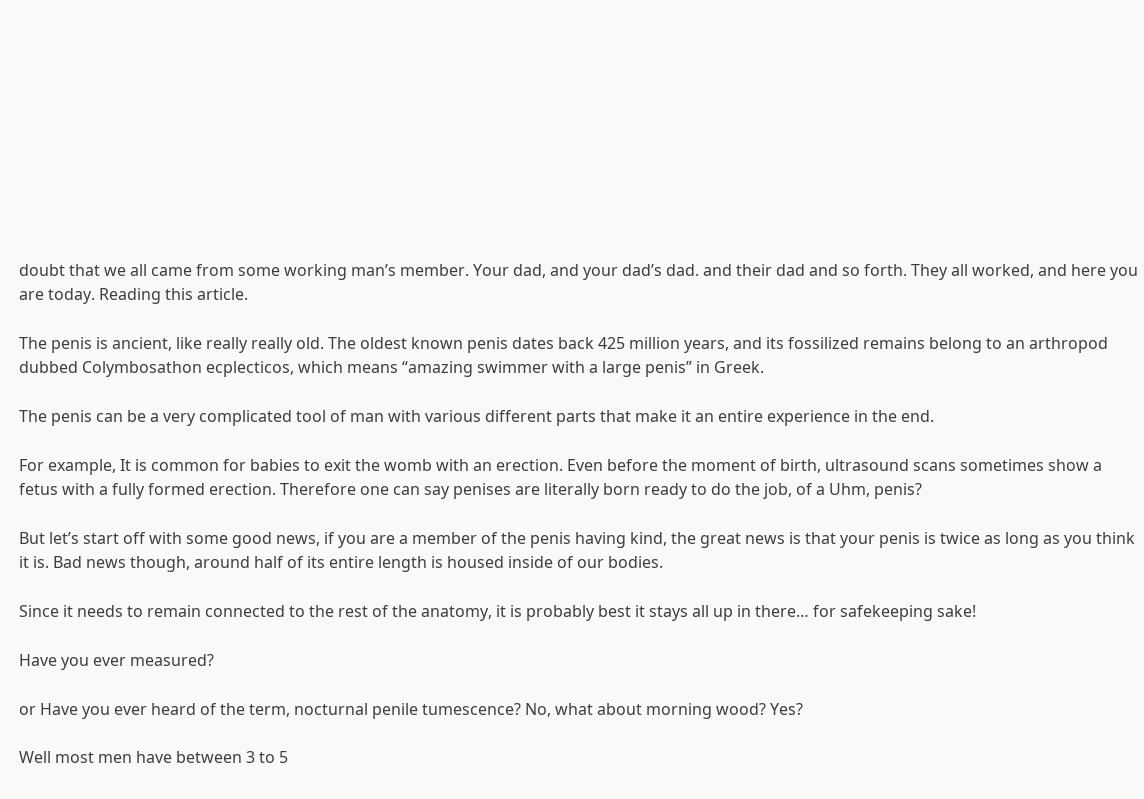doubt that we all came from some working man’s member. Your dad, and your dad’s dad. and their dad and so forth. They all worked, and here you are today. Reading this article.

The penis is ancient, like really really old. The oldest known penis dates back 425 million years, and its fossilized remains belong to an arthropod dubbed Colymbosathon ecplecticos, which means “amazing swimmer with a large penis” in Greek.

The penis can be a very complicated tool of man with various different parts that make it an entire experience in the end.

For example, It is common for babies to exit the womb with an erection. Even before the moment of birth, ultrasound scans sometimes show a fetus with a fully formed erection. Therefore one can say penises are literally born ready to do the job, of a Uhm, penis?

But let’s start off with some good news, if you are a member of the penis having kind, the great news is that your penis is twice as long as you think it is. Bad news though, around half of its entire length is housed inside of our bodies.

Since it needs to remain connected to the rest of the anatomy, it is probably best it stays all up in there… for safekeeping sake!

Have you ever measured?

or Have you ever heard of the term, nocturnal penile tumescence? No, what about morning wood? Yes?

Well most men have between 3 to 5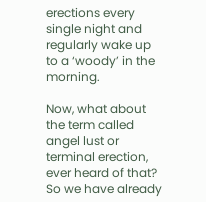erections every single night and regularly wake up to a ‘woody’ in the morning.

Now, what about the term called angel lust or terminal erection, ever heard of that? So we have already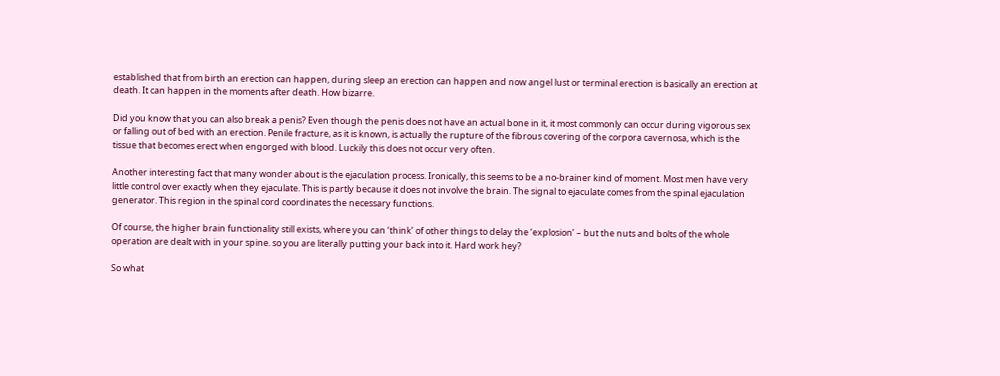established that from birth an erection can happen, during sleep an erection can happen and now angel lust or terminal erection is basically an erection at death. It can happen in the moments after death. How bizarre.

Did you know that you can also break a penis? Even though the penis does not have an actual bone in it, it most commonly can occur during vigorous sex or falling out of bed with an erection. Penile fracture, as it is known, is actually the rupture of the fibrous covering of the corpora cavernosa, which is the tissue that becomes erect when engorged with blood. Luckily this does not occur very often.

Another interesting fact that many wonder about is the ejaculation process. Ironically, this seems to be a no-brainer kind of moment. Most men have very little control over exactly when they ejaculate. This is partly because it does not involve the brain. The signal to ejaculate comes from the spinal ejaculation generator. This region in the spinal cord coordinates the necessary functions.

Of course, the higher brain functionality still exists, where you can ‘think’ of other things to delay the ‘explosion’ – but the nuts and bolts of the whole operation are dealt with in your spine. so you are literally putting your back into it. Hard work hey?

So what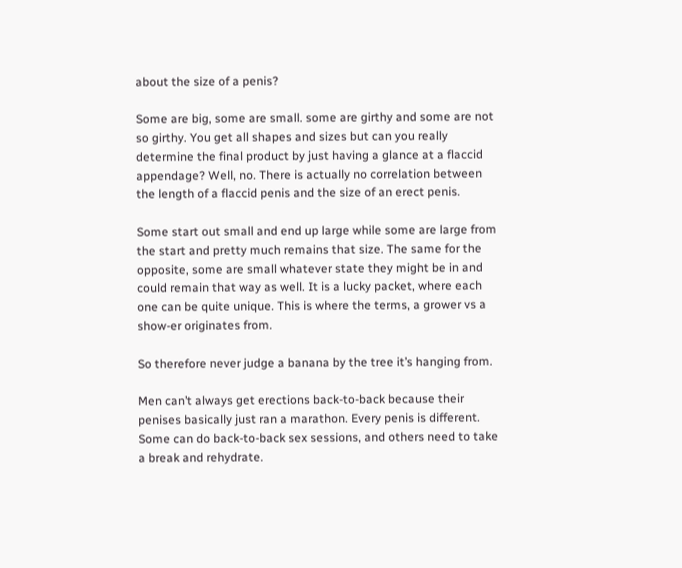about the size of a penis?

Some are big, some are small. some are girthy and some are not so girthy. You get all shapes and sizes but can you really determine the final product by just having a glance at a flaccid appendage? Well, no. There is actually no correlation between the length of a flaccid penis and the size of an erect penis.

Some start out small and end up large while some are large from the start and pretty much remains that size. The same for the opposite, some are small whatever state they might be in and could remain that way as well. It is a lucky packet, where each one can be quite unique. This is where the terms, a grower vs a show-er originates from.

So therefore never judge a banana by the tree it’s hanging from.

Men can’t always get erections back-to-back because their penises basically just ran a marathon. Every penis is different. Some can do back-to-back sex sessions, and others need to take a break and rehydrate.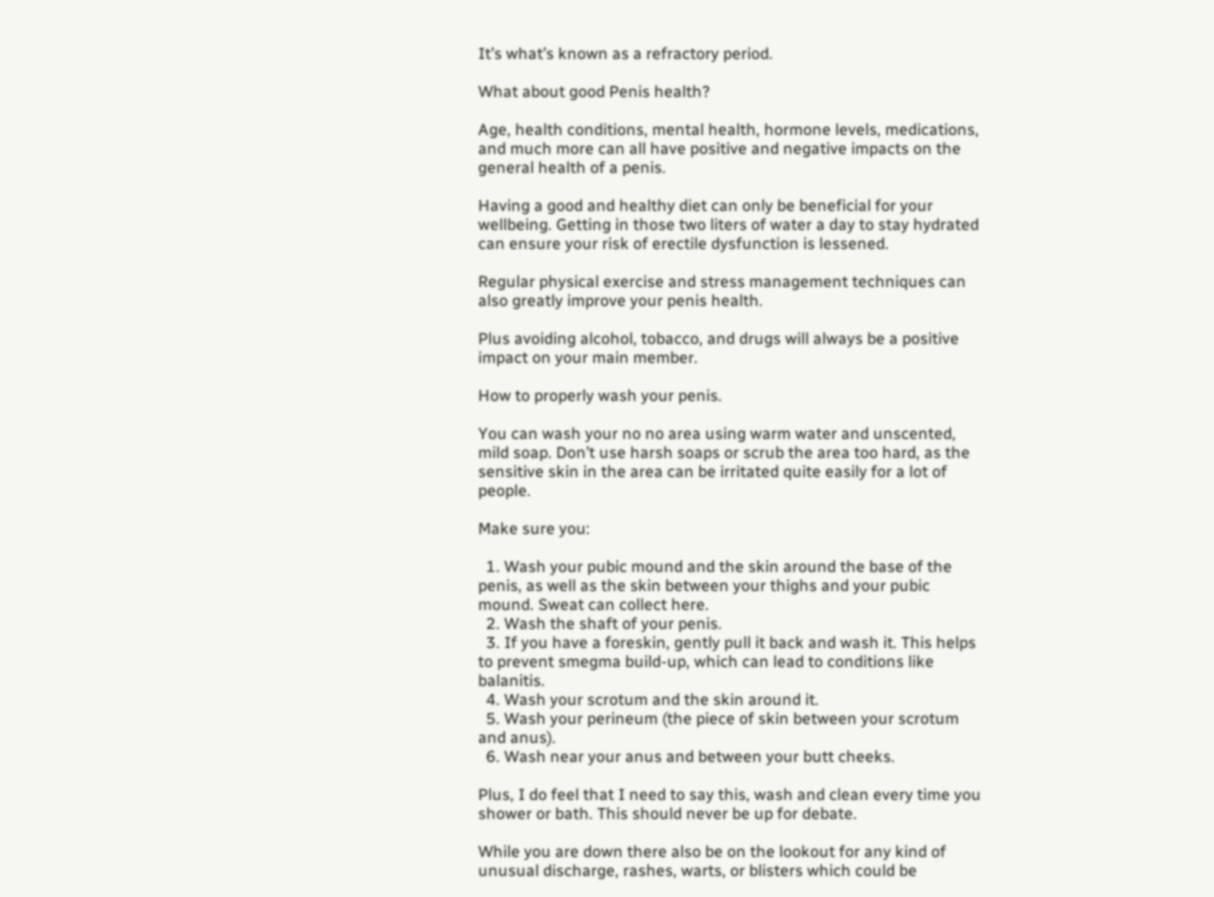It’s what’s known as a refractory period.

What about good Penis health?

Age, health conditions, mental health, hormone levels, medications, and much more can all have positive and negative impacts on the general health of a penis.

Having a good and healthy diet can only be beneficial for your wellbeing. Getting in those two liters of water a day to stay hydrated can ensure your risk of erectile dysfunction is lessened.

Regular physical exercise and stress management techniques can also greatly improve your penis health.

Plus avoiding alcohol, tobacco, and drugs will always be a positive impact on your main member.

How to properly wash your penis.

You can wash your no no area using warm water and unscented, mild soap. Don’t use harsh soaps or scrub the area too hard, as the sensitive skin in the area can be irritated quite easily for a lot of people.

Make sure you:

  1. Wash your pubic mound and the skin around the base of the penis, as well as the skin between your thighs and your pubic mound. Sweat can collect here.
  2. Wash the shaft of your penis.
  3. If you have a foreskin, gently pull it back and wash it. This helps to prevent smegma build-up, which can lead to conditions like balanitis.
  4. Wash your scrotum and the skin around it.
  5. Wash your perineum (the piece of skin between your scrotum and anus).
  6. Wash near your anus and between your butt cheeks.

Plus, I do feel that I need to say this, wash and clean every time you shower or bath. This should never be up for debate.

While you are down there also be on the lookout for any kind of unusual discharge, rashes, warts, or blisters which could be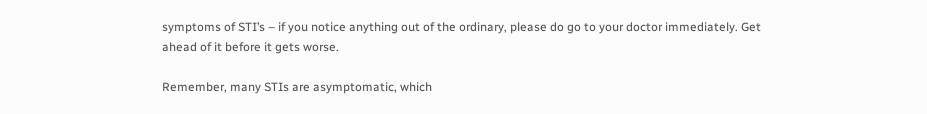symptoms of STI’s – if you notice anything out of the ordinary, please do go to your doctor immediately. Get ahead of it before it gets worse.

Remember, many STIs are asymptomatic, which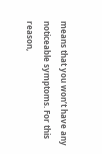means that you won’t have any noticeable symptoms. For this reason,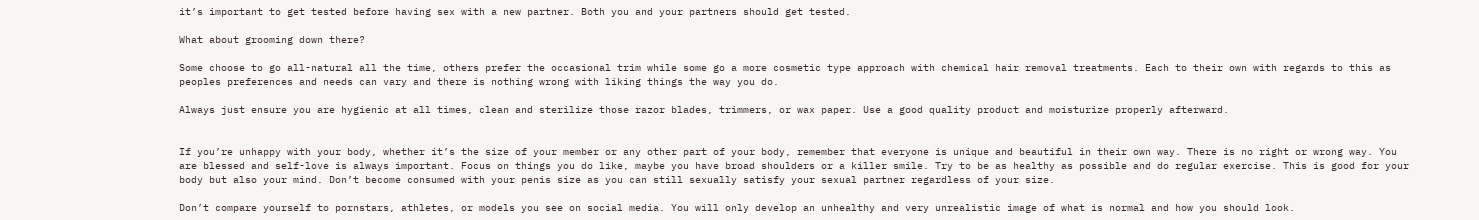it’s important to get tested before having sex with a new partner. Both you and your partners should get tested.

What about grooming down there?

Some choose to go all-natural all the time, others prefer the occasional trim while some go a more cosmetic type approach with chemical hair removal treatments. Each to their own with regards to this as peoples preferences and needs can vary and there is nothing wrong with liking things the way you do.

Always just ensure you are hygienic at all times, clean and sterilize those razor blades, trimmers, or wax paper. Use a good quality product and moisturize properly afterward.


If you’re unhappy with your body, whether it’s the size of your member or any other part of your body, remember that everyone is unique and beautiful in their own way. There is no right or wrong way. You are blessed and self-love is always important. Focus on things you do like, maybe you have broad shoulders or a killer smile. Try to be as healthy as possible and do regular exercise. This is good for your body but also your mind. Don’t become consumed with your penis size as you can still sexually satisfy your sexual partner regardless of your size.

Don’t compare yourself to pornstars, athletes, or models you see on social media. You will only develop an unhealthy and very unrealistic image of what is normal and how you should look.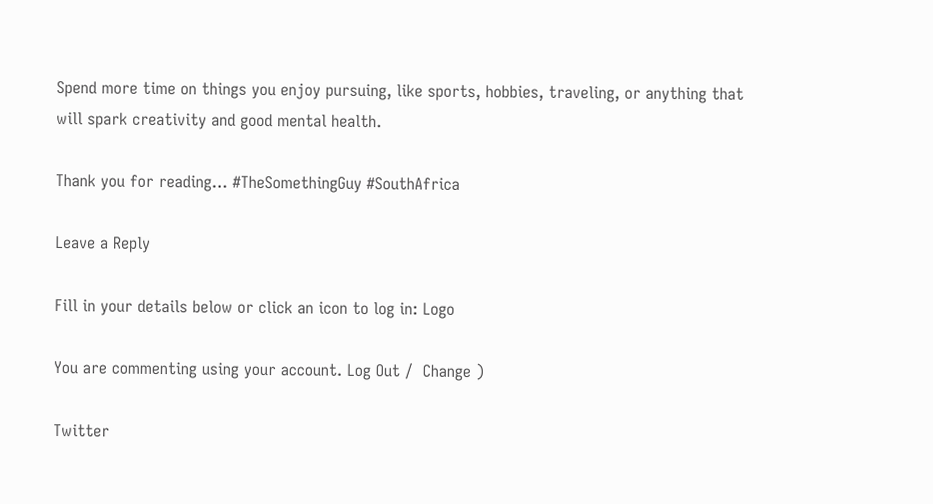Spend more time on things you enjoy pursuing, like sports, hobbies, traveling, or anything that will spark creativity and good mental health.

Thank you for reading… #TheSomethingGuy #SouthAfrica

Leave a Reply

Fill in your details below or click an icon to log in: Logo

You are commenting using your account. Log Out /  Change )

Twitter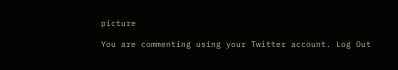picture

You are commenting using your Twitter account. Log Out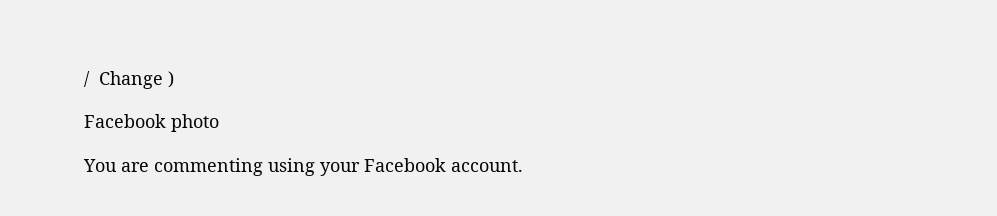/  Change )

Facebook photo

You are commenting using your Facebook account.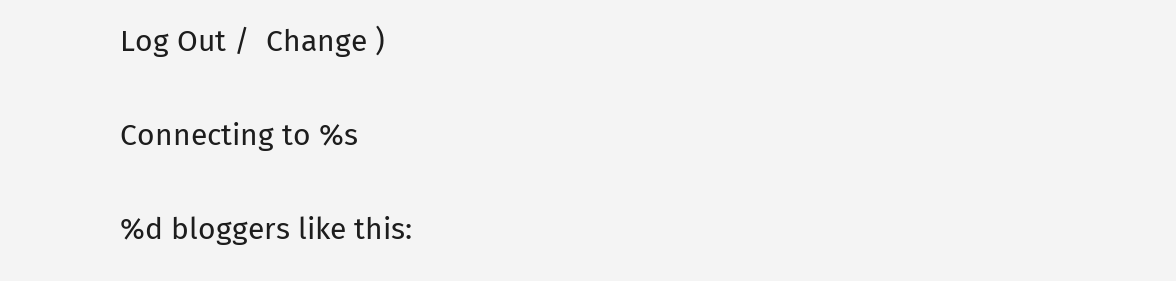Log Out /  Change )

Connecting to %s

%d bloggers like this: